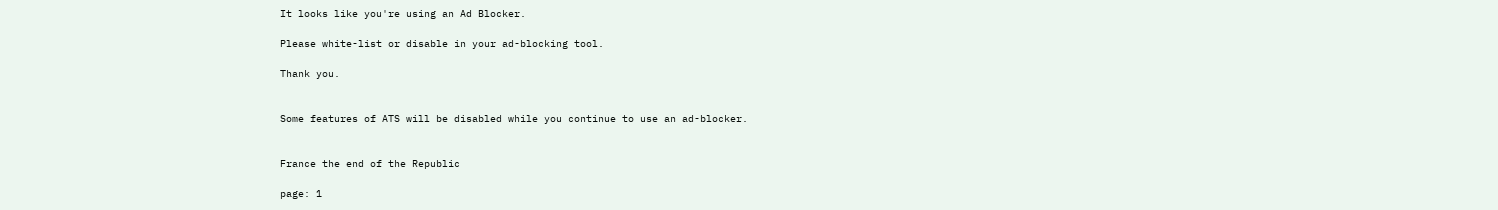It looks like you're using an Ad Blocker.

Please white-list or disable in your ad-blocking tool.

Thank you.


Some features of ATS will be disabled while you continue to use an ad-blocker.


France the end of the Republic

page: 1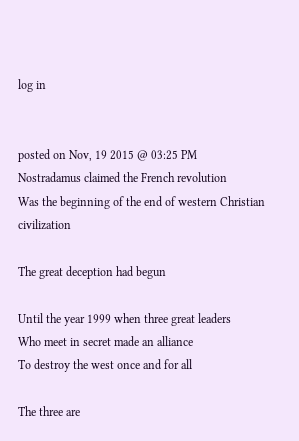log in


posted on Nov, 19 2015 @ 03:25 PM
Nostradamus claimed the French revolution
Was the beginning of the end of western Christian civilization

The great deception had begun

Until the year 1999 when three great leaders
Who meet in secret made an alliance
To destroy the west once and for all

The three are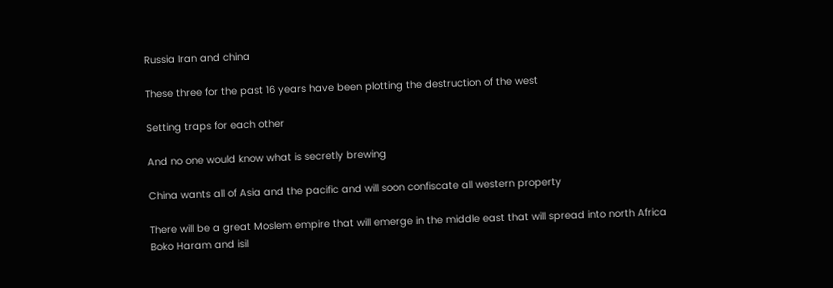Russia Iran and china

These three for the past 16 years have been plotting the destruction of the west

Setting traps for each other

And no one would know what is secretly brewing

China wants all of Asia and the pacific and will soon confiscate all western property

There will be a great Moslem empire that will emerge in the middle east that will spread into north Africa
Boko Haram and isil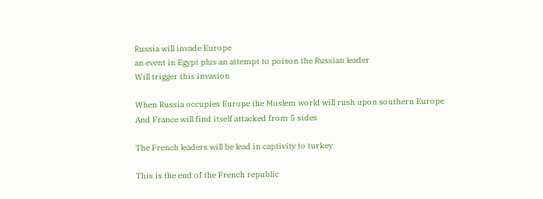Russia will invade Europe
an event in Egypt plus an attempt to poison the Russian leader
Will trigger this invasion

When Russia occupies Europe the Moslem world will rush upon southern Europe
And France will find itself attacked from 5 sides

The French leaders will be lead in captivity to turkey

This is the end of the French republic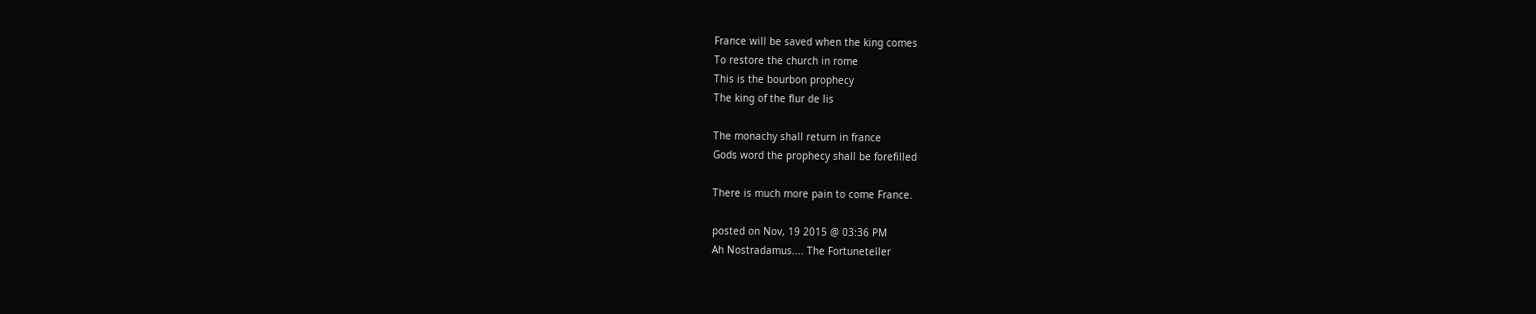France will be saved when the king comes
To restore the church in rome
This is the bourbon prophecy
The king of the flur de lis

The monachy shall return in france
Gods word the prophecy shall be forefilled

There is much more pain to come France.

posted on Nov, 19 2015 @ 03:36 PM
Ah Nostradamus.... The Fortuneteller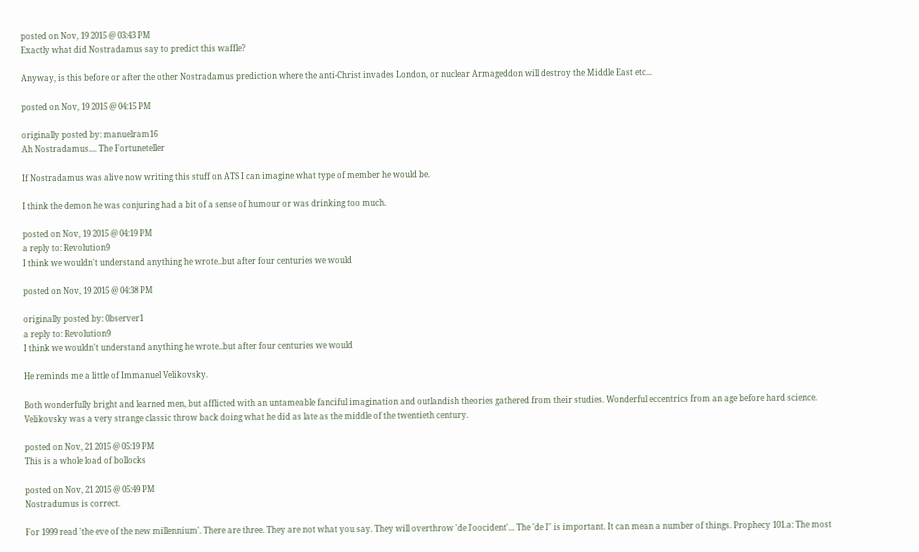posted on Nov, 19 2015 @ 03:43 PM
Exactly what did Nostradamus say to predict this waffle?

Anyway, is this before or after the other Nostradamus prediction where the anti-Christ invades London, or nuclear Armageddon will destroy the Middle East etc...

posted on Nov, 19 2015 @ 04:15 PM

originally posted by: manuelram16
Ah Nostradamus.... The Fortuneteller

If Nostradamus was alive now writing this stuff on ATS I can imagine what type of member he would be.

I think the demon he was conjuring had a bit of a sense of humour or was drinking too much.

posted on Nov, 19 2015 @ 04:19 PM
a reply to: Revolution9
I think we wouldn't understand anything he wrote..but after four centuries we would

posted on Nov, 19 2015 @ 04:38 PM

originally posted by: 0bserver1
a reply to: Revolution9
I think we wouldn't understand anything he wrote..but after four centuries we would

He reminds me a little of Immanuel Velikovsky.

Both wonderfully bright and learned men, but afflicted with an untameable fanciful imagination and outlandish theories gathered from their studies. Wonderful eccentrics from an age before hard science. Velikovsky was a very strange classic throw back doing what he did as late as the middle of the twentieth century.

posted on Nov, 21 2015 @ 05:19 PM
This is a whole load of bollocks

posted on Nov, 21 2015 @ 05:49 PM
Nostradumus is correct.

For 1999 read 'the eve of the new millennium'. There are three. They are not what you say. They will overthrow 'de l'oocident'... The 'de l'' is important. It can mean a number of things. Prophecy 101.a: The most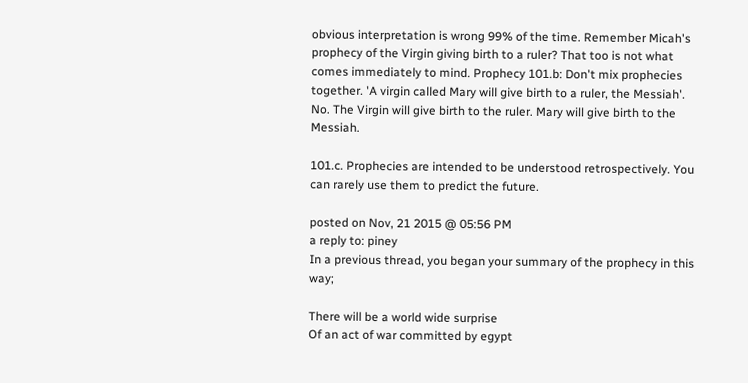obvious interpretation is wrong 99% of the time. Remember Micah's prophecy of the Virgin giving birth to a ruler? That too is not what comes immediately to mind. Prophecy 101.b: Don't mix prophecies together. 'A virgin called Mary will give birth to a ruler, the Messiah'. No. The Virgin will give birth to the ruler. Mary will give birth to the Messiah.

101.c. Prophecies are intended to be understood retrospectively. You can rarely use them to predict the future.

posted on Nov, 21 2015 @ 05:56 PM
a reply to: piney
In a previous thread, you began your summary of the prophecy in this way;

There will be a world wide surprise
Of an act of war committed by egypt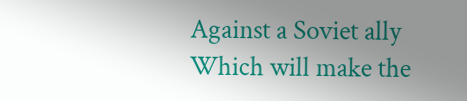Against a Soviet ally
Which will make the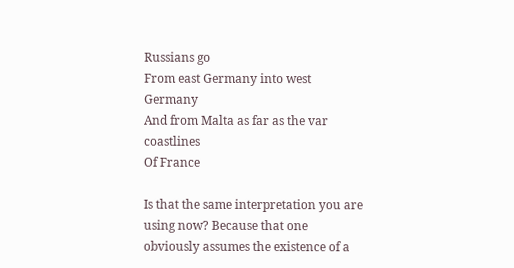Russians go
From east Germany into west Germany
And from Malta as far as the var coastlines
Of France

Is that the same interpretation you are using now? Because that one obviously assumes the existence of a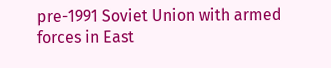pre-1991 Soviet Union with armed forces in East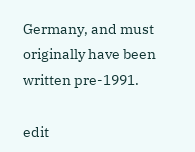Germany, and must originally have been written pre-1991.

edit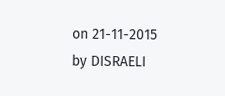on 21-11-2015 by DISRAELI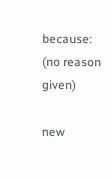because: (no reason given)

new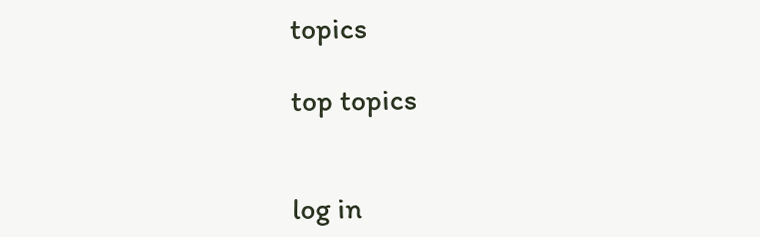topics

top topics


log in